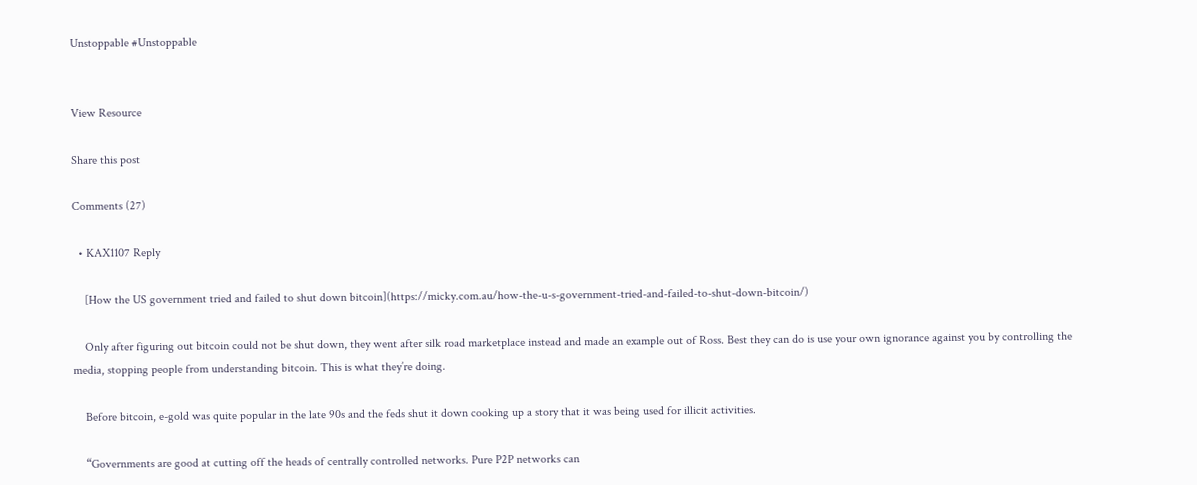Unstoppable #Unstoppable


View Resource

Share this post

Comments (27)

  • KAX1107 Reply

    [How the US government tried and failed to shut down bitcoin](https://micky.com.au/how-the-u-s-government-tried-and-failed-to-shut-down-bitcoin/)

    Only after figuring out bitcoin could not be shut down, they went after silk road marketplace instead and made an example out of Ross. Best they can do is use your own ignorance against you by controlling the media, stopping people from understanding bitcoin. This is what they’re doing.

    Before bitcoin, e-gold was quite popular in the late 90s and the feds shut it down cooking up a story that it was being used for illicit activities.

    “Governments are good at cutting off the heads of centrally controlled networks. Pure P2P networks can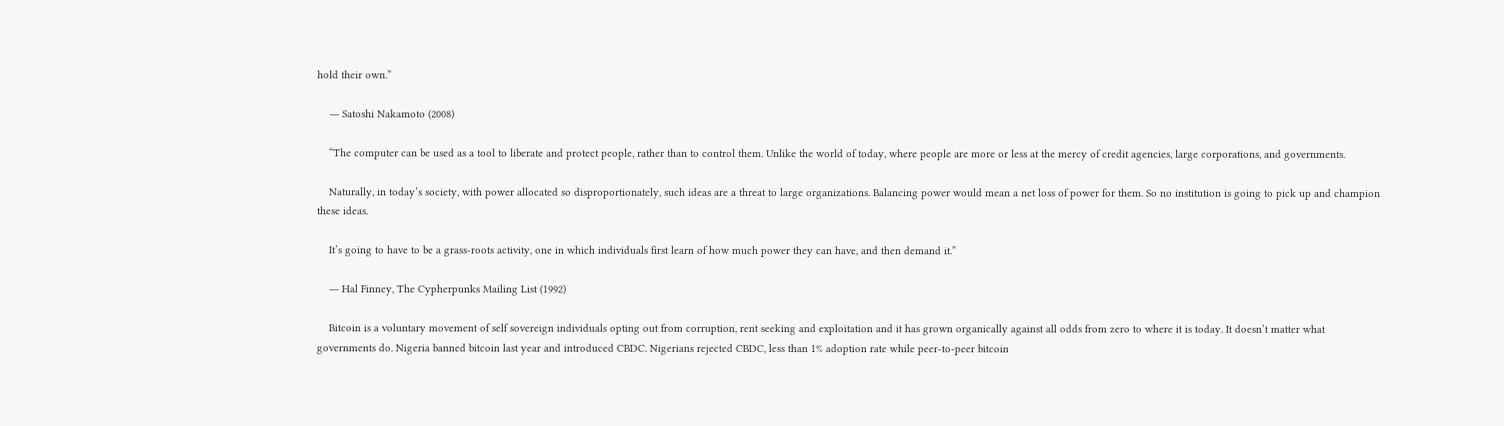hold their own.”

    ― Satoshi Nakamoto (2008)

    “The computer can be used as a tool to liberate and protect people, rather than to control them. Unlike the world of today, where people are more or less at the mercy of credit agencies, large corporations, and governments.

    Naturally, in today’s society, with power allocated so disproportionately, such ideas are a threat to large organizations. Balancing power would mean a net loss of power for them. So no institution is going to pick up and champion these ideas.

    It’s going to have to be a grass-roots activity, one in which individuals first learn of how much power they can have, and then demand it.”

    ― Hal Finney, The Cypherpunks Mailing List (1992)

    Bitcoin is a voluntary movement of self sovereign individuals opting out from corruption, rent seeking and exploitation and it has grown organically against all odds from zero to where it is today. It doesn’t matter what governments do. Nigeria banned bitcoin last year and introduced CBDC. Nigerians rejected CBDC, less than 1% adoption rate while peer-to-peer bitcoin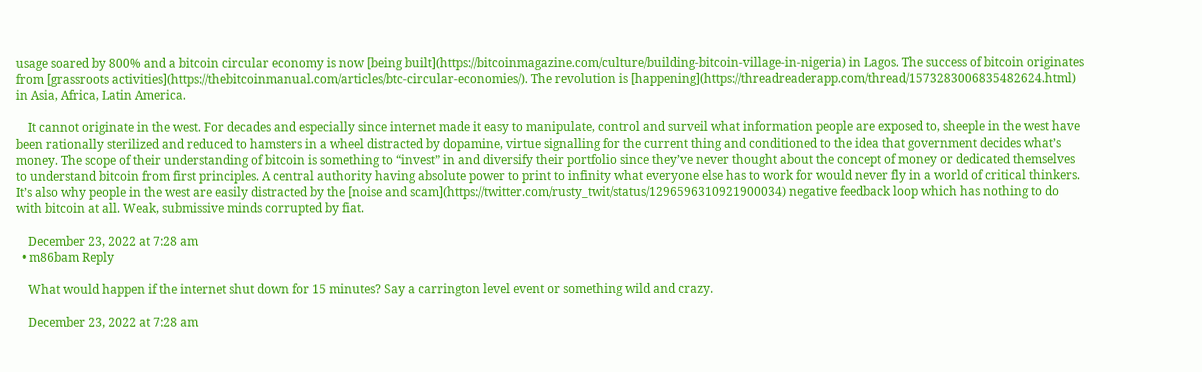usage soared by 800% and a bitcoin circular economy is now [being built](https://bitcoinmagazine.com/culture/building-bitcoin-village-in-nigeria) in Lagos. The success of bitcoin originates from [grassroots activities](https://thebitcoinmanual.com/articles/btc-circular-economies/). The revolution is [happening](https://threadreaderapp.com/thread/1573283006835482624.html) in Asia, Africa, Latin America.

    It cannot originate in the west. For decades and especially since internet made it easy to manipulate, control and surveil what information people are exposed to, sheeple in the west have been rationally sterilized and reduced to hamsters in a wheel distracted by dopamine, virtue signalling for the current thing and conditioned to the idea that government decides what’s money. The scope of their understanding of bitcoin is something to “invest” in and diversify their portfolio since they’ve never thought about the concept of money or dedicated themselves to understand bitcoin from first principles. A central authority having absolute power to print to infinity what everyone else has to work for would never fly in a world of critical thinkers. It’s also why people in the west are easily distracted by the [noise and scam](https://twitter.com/rusty_twit/status/1296596310921900034) negative feedback loop which has nothing to do with bitcoin at all. Weak, submissive minds corrupted by fiat.

    December 23, 2022 at 7:28 am
  • m86bam Reply

    What would happen if the internet shut down for 15 minutes? Say a carrington level event or something wild and crazy.

    December 23, 2022 at 7:28 am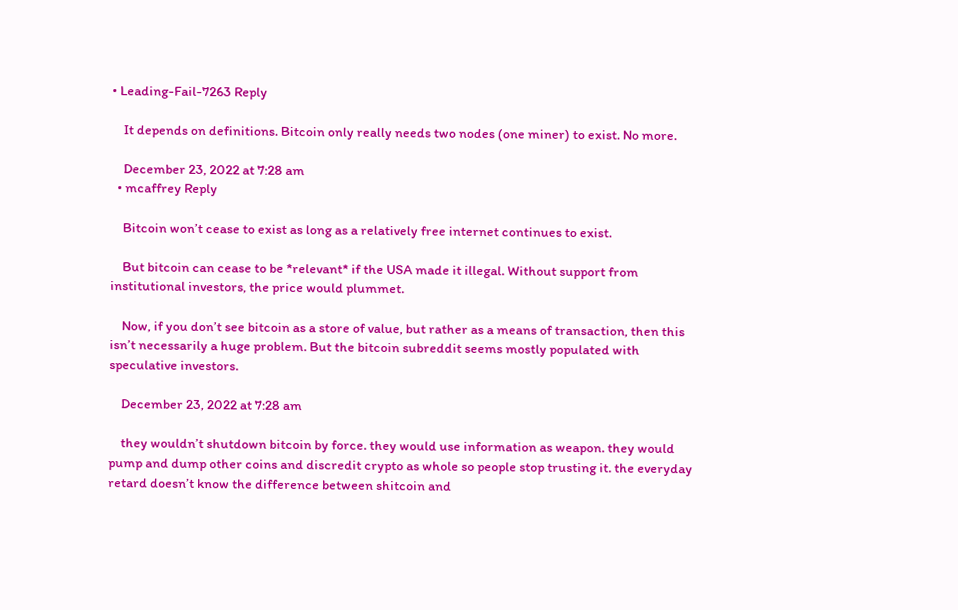• Leading-Fail-7263 Reply

    It depends on definitions. Bitcoin only really needs two nodes (one miner) to exist. No more.

    December 23, 2022 at 7:28 am
  • mcaffrey Reply

    Bitcoin won’t cease to exist as long as a relatively free internet continues to exist.

    But bitcoin can cease to be *relevant* if the USA made it illegal. Without support from institutional investors, the price would plummet.

    Now, if you don’t see bitcoin as a store of value, but rather as a means of transaction, then this isn’t necessarily a huge problem. But the bitcoin subreddit seems mostly populated with speculative investors.

    December 23, 2022 at 7:28 am

    they wouldn’t shutdown bitcoin by force. they would use information as weapon. they would pump and dump other coins and discredit crypto as whole so people stop trusting it. the everyday retard doesn’t know the difference between shitcoin and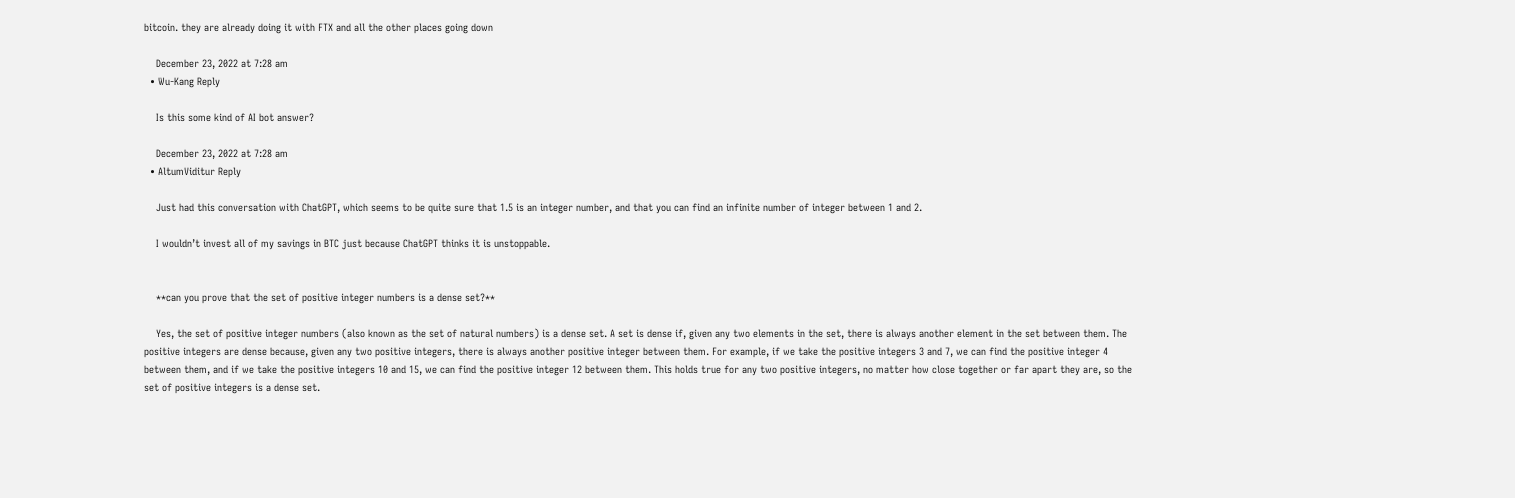bitcoin. they are already doing it with FTX and all the other places going down

    December 23, 2022 at 7:28 am
  • Wu-Kang Reply

    Is this some kind of AI bot answer?

    December 23, 2022 at 7:28 am
  • AltumViditur Reply

    Just had this conversation with ChatGPT, which seems to be quite sure that 1.5 is an integer number, and that you can find an infinite number of integer between 1 and 2.

    I wouldn’t invest all of my savings in BTC just because ChatGPT thinks it is unstoppable.


    **can you prove that the set of positive integer numbers is a dense set?**

    Yes, the set of positive integer numbers (also known as the set of natural numbers) is a dense set. A set is dense if, given any two elements in the set, there is always another element in the set between them. The positive integers are dense because, given any two positive integers, there is always another positive integer between them. For example, if we take the positive integers 3 and 7, we can find the positive integer 4 between them, and if we take the positive integers 10 and 15, we can find the positive integer 12 between them. This holds true for any two positive integers, no matter how close together or far apart they are, so the set of positive integers is a dense set.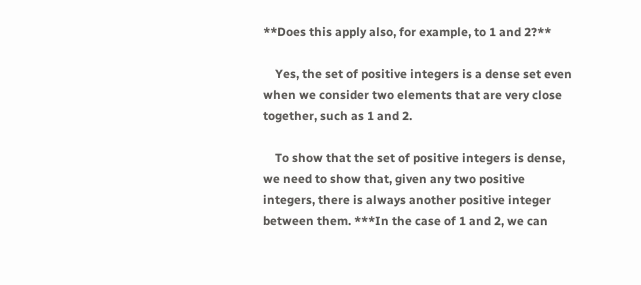**Does this apply also, for example, to 1 and 2?**

    Yes, the set of positive integers is a dense set even when we consider two elements that are very close together, such as 1 and 2.

    To show that the set of positive integers is dense, we need to show that, given any two positive integers, there is always another positive integer between them. ***In the case of 1 and 2, we can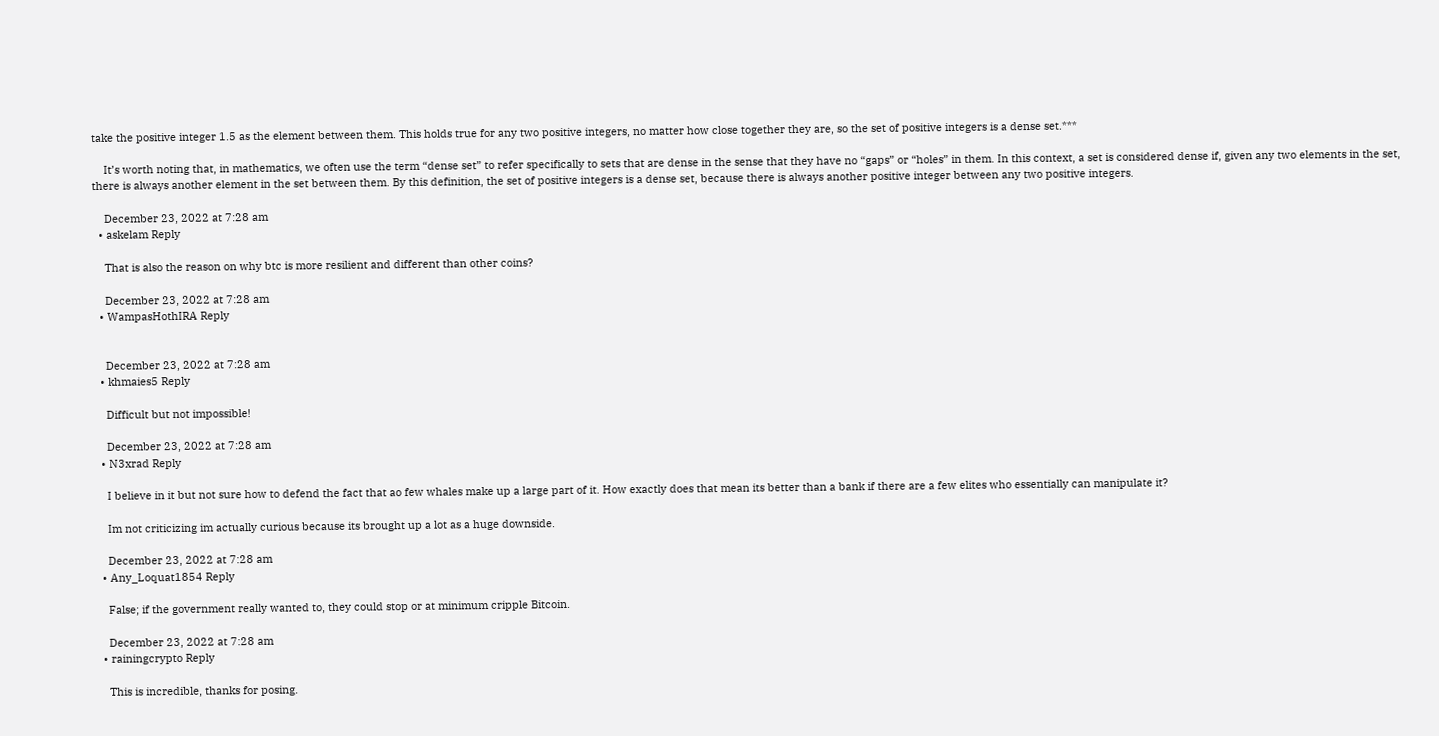take the positive integer 1.5 as the element between them. This holds true for any two positive integers, no matter how close together they are, so the set of positive integers is a dense set.***

    It’s worth noting that, in mathematics, we often use the term “dense set” to refer specifically to sets that are dense in the sense that they have no “gaps” or “holes” in them. In this context, a set is considered dense if, given any two elements in the set, there is always another element in the set between them. By this definition, the set of positive integers is a dense set, because there is always another positive integer between any two positive integers.

    December 23, 2022 at 7:28 am
  • askelam Reply

    That is also the reason on why btc is more resilient and different than other coins?

    December 23, 2022 at 7:28 am
  • WampasHothIRA Reply


    December 23, 2022 at 7:28 am
  • khmaies5 Reply

    Difficult but not impossible!

    December 23, 2022 at 7:28 am
  • N3xrad Reply

    I believe in it but not sure how to defend the fact that ao few whales make up a large part of it. How exactly does that mean its better than a bank if there are a few elites who essentially can manipulate it?

    Im not criticizing im actually curious because its brought up a lot as a huge downside.

    December 23, 2022 at 7:28 am
  • Any_Loquat1854 Reply

    False; if the government really wanted to, they could stop or at minimum cripple Bitcoin.

    December 23, 2022 at 7:28 am
  • rainingcrypto Reply

    This is incredible, thanks for posing.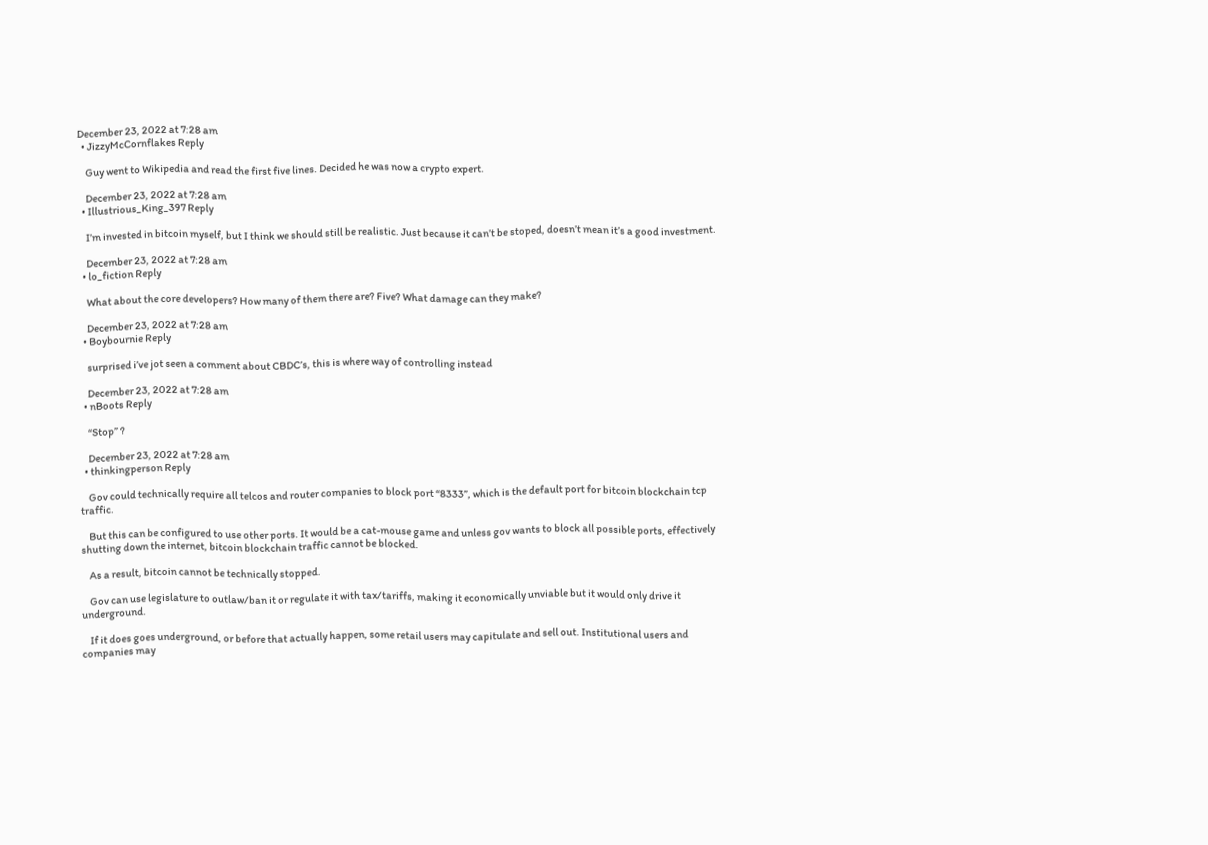December 23, 2022 at 7:28 am
  • JizzyMcCornflakes Reply

    Guy went to Wikipedia and read the first five lines. Decided he was now a crypto expert.

    December 23, 2022 at 7:28 am
  • Illustrious_King_397 Reply

    I’m invested in bitcoin myself, but I think we should still be realistic. Just because it can’t be stoped, doesn’t mean it’s a good investment.

    December 23, 2022 at 7:28 am
  • lo_fiction Reply

    What about the core developers? How many of them there are? Five? What damage can they make?

    December 23, 2022 at 7:28 am
  • Boybournie Reply

    surprised i’ve jot seen a comment about CBDC’s, this is where way of controlling instead

    December 23, 2022 at 7:28 am
  • nBoots Reply

    “Stop” ?

    December 23, 2022 at 7:28 am
  • thinkingperson Reply

    Gov could technically require all telcos and router companies to block port “8333”, which is the default port for bitcoin blockchain tcp traffic.

    But this can be configured to use other ports. It would be a cat-mouse game and unless gov wants to block all possible ports, effectively shutting down the internet, bitcoin blockchain traffic cannot be blocked.

    As a result, bitcoin cannot be technically stopped.

    Gov can use legislature to outlaw/ban it or regulate it with tax/tariffs, making it economically unviable but it would only drive it underground.

    If it does goes underground, or before that actually happen, some retail users may capitulate and sell out. Institutional users and companies may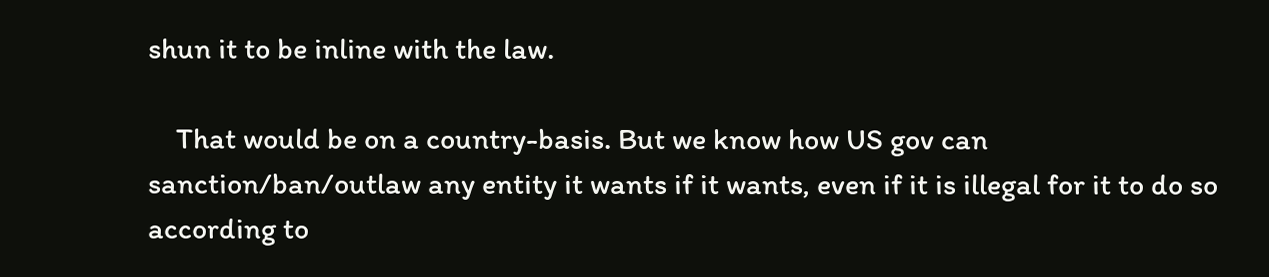shun it to be inline with the law.

    That would be on a country-basis. But we know how US gov can sanction/ban/outlaw any entity it wants if it wants, even if it is illegal for it to do so according to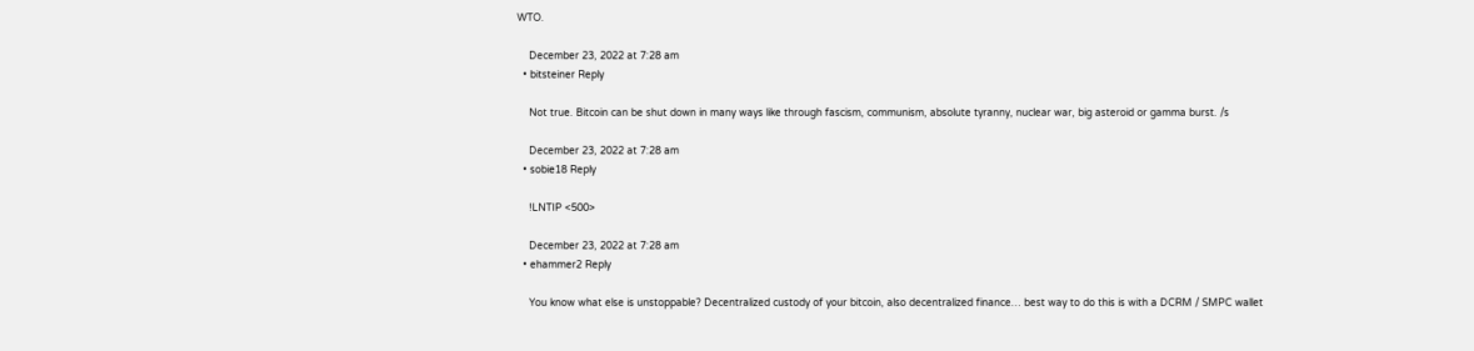WTO.

    December 23, 2022 at 7:28 am
  • bitsteiner Reply

    Not true. Bitcoin can be shut down in many ways like through fascism, communism, absolute tyranny, nuclear war, big asteroid or gamma burst. /s

    December 23, 2022 at 7:28 am
  • sobie18 Reply

    !LNTIP <500>

    December 23, 2022 at 7:28 am
  • ehammer2 Reply

    You know what else is unstoppable? Decentralized custody of your bitcoin, also decentralized finance… best way to do this is with a DCRM / SMPC wallet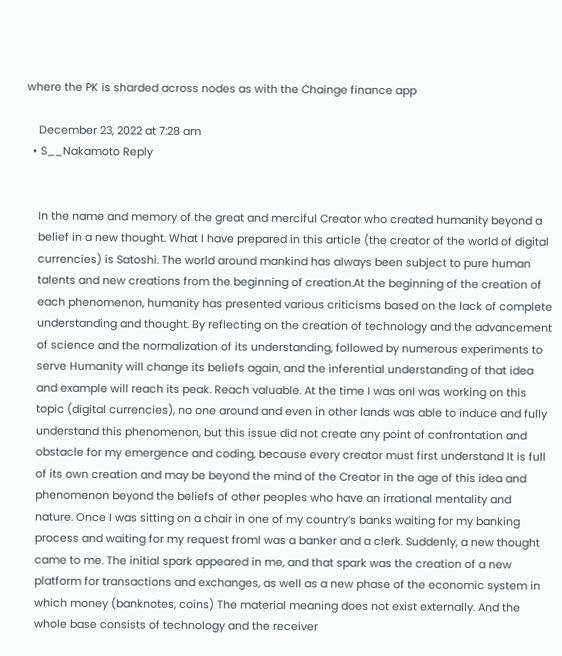where the PK is sharded across nodes as with the Chainge finance app

    December 23, 2022 at 7:28 am
  • S__Nakamoto Reply


    In the name and memory of the great and merciful Creator who created humanity beyond a
    belief in a new thought. What I have prepared in this article (the creator of the world of digital
    currencies) is Satoshi. The world around mankind has always been subject to pure human
    talents and new creations from the beginning of creation.At the beginning of the creation of
    each phenomenon, humanity has presented various criticisms based on the lack of complete
    understanding and thought. By reflecting on the creation of technology and the advancement
    of science and the normalization of its understanding, followed by numerous experiments to
    serve Humanity will change its beliefs again, and the inferential understanding of that idea
    and example will reach its peak. Reach valuable. At the time I was onI was working on this
    topic (digital currencies), no one around and even in other lands was able to induce and fully
    understand this phenomenon, but this issue did not create any point of confrontation and
    obstacle for my emergence and coding, because every creator must first understand It is full
    of its own creation and may be beyond the mind of the Creator in the age of this idea and
    phenomenon beyond the beliefs of other peoples who have an irrational mentality and
    nature. Once I was sitting on a chair in one of my country’s banks waiting for my banking
    process and waiting for my request fromI was a banker and a clerk. Suddenly, a new thought
    came to me. The initial spark appeared in me, and that spark was the creation of a new
    platform for transactions and exchanges, as well as a new phase of the economic system in
    which money (banknotes, coins) The material meaning does not exist externally. And the
    whole base consists of technology and the receiver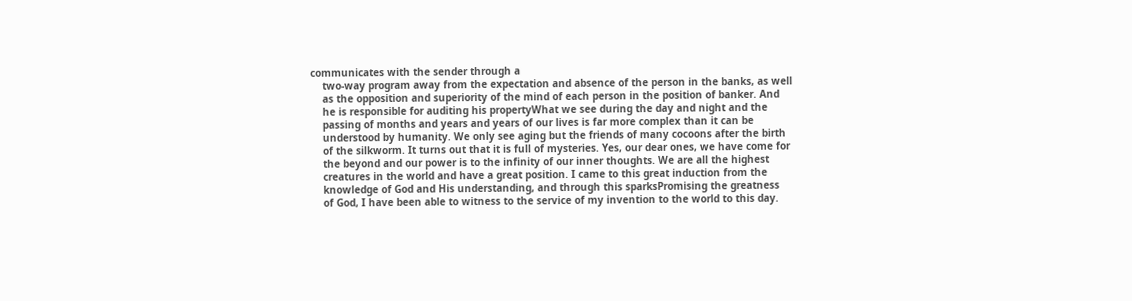communicates with the sender through a
    two-way program away from the expectation and absence of the person in the banks, as well
    as the opposition and superiority of the mind of each person in the position of banker. And
    he is responsible for auditing his propertyWhat we see during the day and night and the
    passing of months and years and years of our lives is far more complex than it can be
    understood by humanity. We only see aging but the friends of many cocoons after the birth
    of the silkworm. It turns out that it is full of mysteries. Yes, our dear ones, we have come for
    the beyond and our power is to the infinity of our inner thoughts. We are all the highest
    creatures in the world and have a great position. I came to this great induction from the
    knowledge of God and His understanding, and through this sparksPromising the greatness
    of God, I have been able to witness to the service of my invention to the world to this day.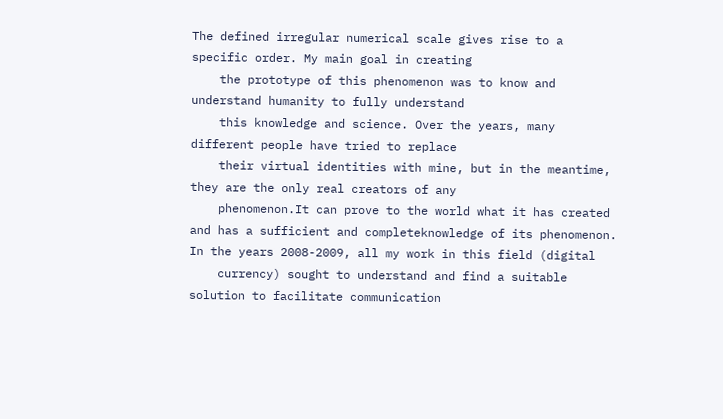The defined irregular numerical scale gives rise to a specific order. My main goal in creating
    the prototype of this phenomenon was to know and understand humanity to fully understand
    this knowledge and science. Over the years, many different people have tried to replace
    their virtual identities with mine, but in the meantime, they are the only real creators of any
    phenomenon.It can prove to the world what it has created and has a sufficient and completeknowledge of its phenomenon. In the years 2008-2009, all my work in this field (digital
    currency) sought to understand and find a suitable solution to facilitate communication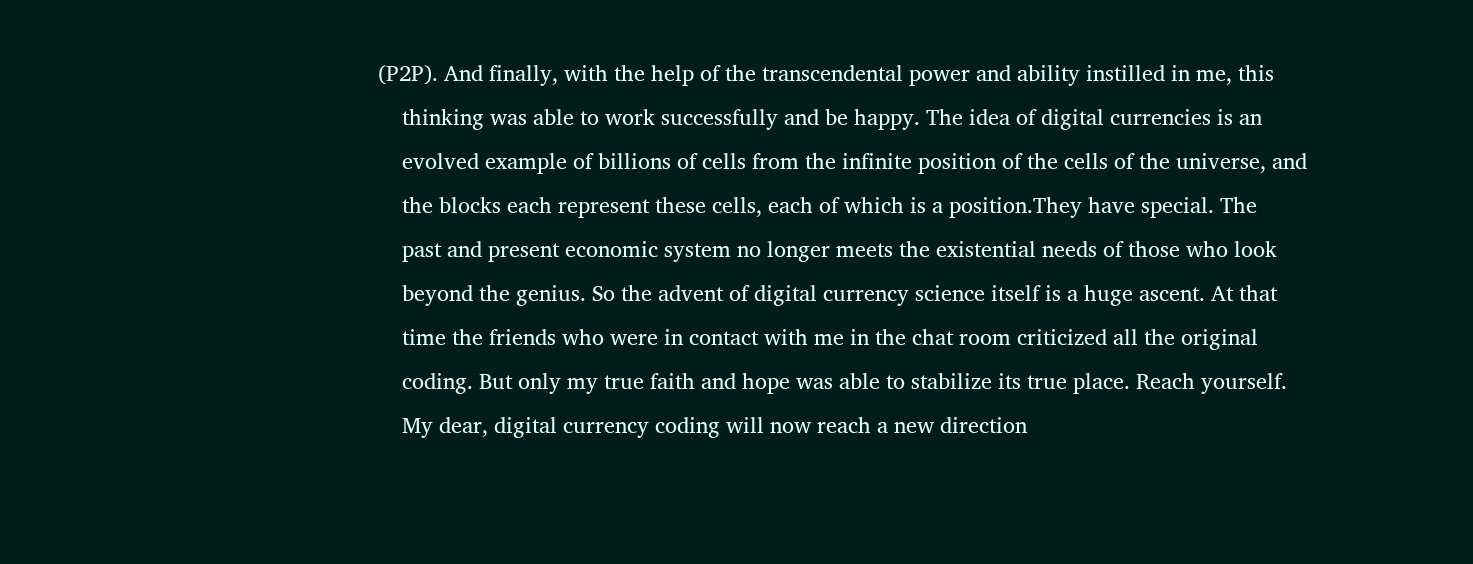(P2P). And finally, with the help of the transcendental power and ability instilled in me, this
    thinking was able to work successfully and be happy. The idea of digital currencies is an
    evolved example of billions of cells from the infinite position of the cells of the universe, and
    the blocks each represent these cells, each of which is a position.They have special. The
    past and present economic system no longer meets the existential needs of those who look
    beyond the genius. So the advent of digital currency science itself is a huge ascent. At that
    time the friends who were in contact with me in the chat room criticized all the original
    coding. But only my true faith and hope was able to stabilize its true place. Reach yourself.
    My dear, digital currency coding will now reach a new direction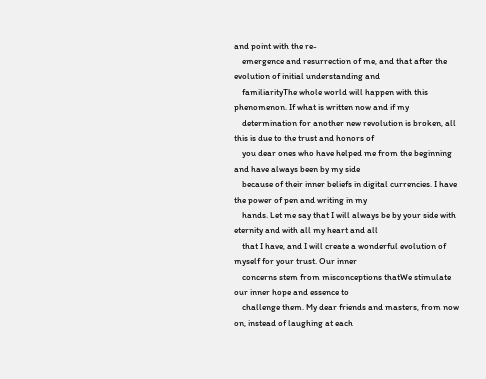and point with the re-
    emergence and resurrection of me, and that after the evolution of initial understanding and
    familiarityThe whole world will happen with this phenomenon. If what is written now and if my
    determination for another new revolution is broken, all this is due to the trust and honors of
    you dear ones who have helped me from the beginning and have always been by my side
    because of their inner beliefs in digital currencies. I have the power of pen and writing in my
    hands. Let me say that I will always be by your side with eternity and with all my heart and all
    that I have, and I will create a wonderful evolution of myself for your trust. Our inner
    concerns stem from misconceptions thatWe stimulate our inner hope and essence to
    challenge them. My dear friends and masters, from now on, instead of laughing at each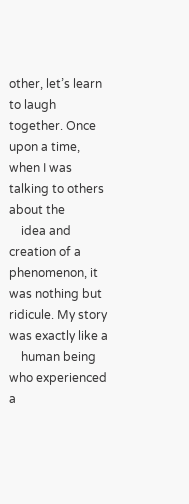other, let’s learn to laugh together. Once upon a time, when I was talking to others about the
    idea and creation of a phenomenon, it was nothing but ridicule. My story was exactly like a
    human being who experienced a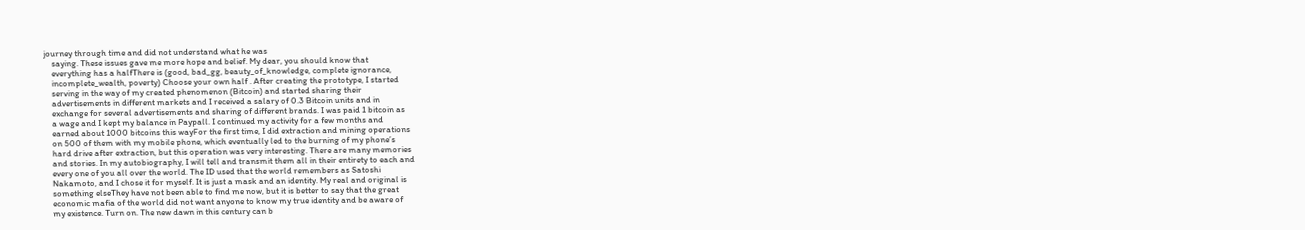journey through time and did not understand what he was
    saying. These issues gave me more hope and belief. My dear, you should know that
    everything has a halfThere is (good, bad_gg, beauty_of_knowledge, complete ignorance,
    incomplete_wealth, poverty) Choose your own half . After creating the prototype, I started
    serving in the way of my created phenomenon (Bitcoin) and started sharing their
    advertisements in different markets and I received a salary of 0.3 Bitcoin units and in
    exchange for several advertisements and sharing of different brands. I was paid 1 bitcoin as
    a wage and I kept my balance in Paypall. I continued my activity for a few months and
    earned about 1000 bitcoins this wayFor the first time, I did extraction and mining operations
    on 500 of them with my mobile phone, which eventually led to the burning of my phone’s
    hard drive after extraction, but this operation was very interesting. There are many memories
    and stories. In my autobiography, I will tell and transmit them all in their entirety to each and
    every one of you all over the world. The ID used that the world remembers as Satoshi
    Nakamoto, and I chose it for myself. It is just a mask and an identity. My real and original is
    something elseThey have not been able to find me now, but it is better to say that the great
    economic mafia of the world did not want anyone to know my true identity and be aware of
    my existence. Turn on. The new dawn in this century can b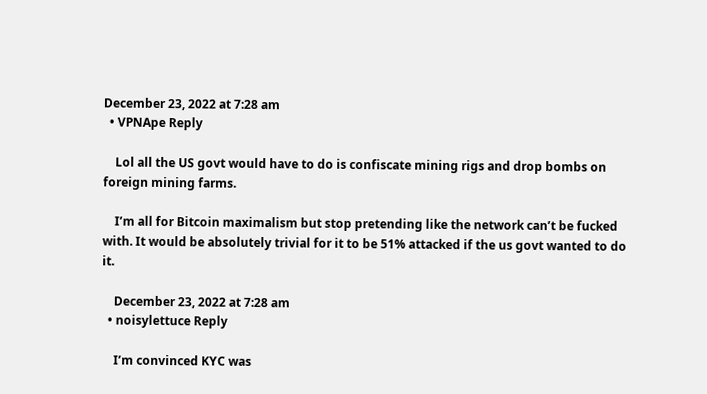December 23, 2022 at 7:28 am
  • VPNApe Reply

    Lol all the US govt would have to do is confiscate mining rigs and drop bombs on foreign mining farms.

    I’m all for Bitcoin maximalism but stop pretending like the network can’t be fucked with. It would be absolutely trivial for it to be 51% attacked if the us govt wanted to do it.

    December 23, 2022 at 7:28 am
  • noisylettuce Reply

    I’m convinced KYC was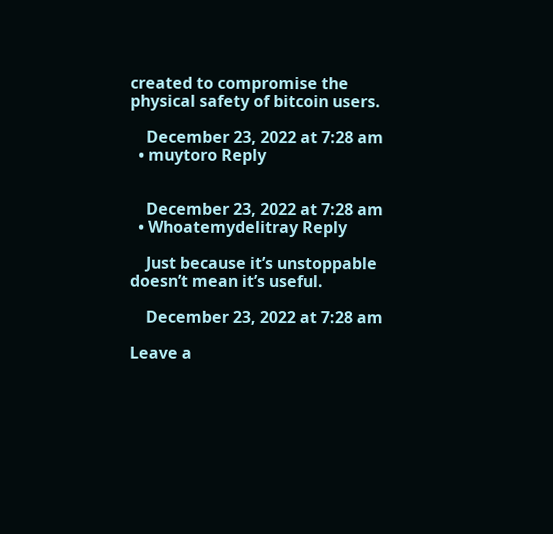created to compromise the physical safety of bitcoin users.

    December 23, 2022 at 7:28 am
  • muytoro Reply


    December 23, 2022 at 7:28 am
  • Whoatemydelitray Reply

    Just because it’s unstoppable doesn’t mean it’s useful.

    December 23, 2022 at 7:28 am

Leave a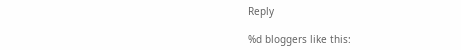Reply

%d bloggers like this: